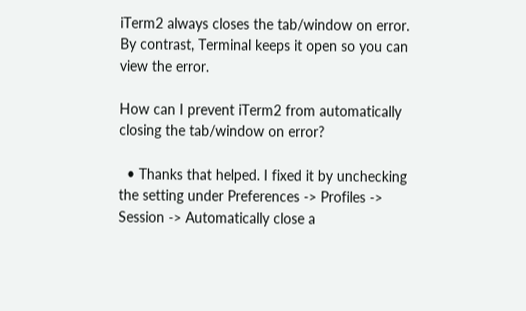iTerm2 always closes the tab/window on error. By contrast, Terminal keeps it open so you can view the error.

How can I prevent iTerm2 from automatically closing the tab/window on error?

  • Thanks that helped. I fixed it by unchecking the setting under Preferences -> Profiles -> Session -> Automatically close a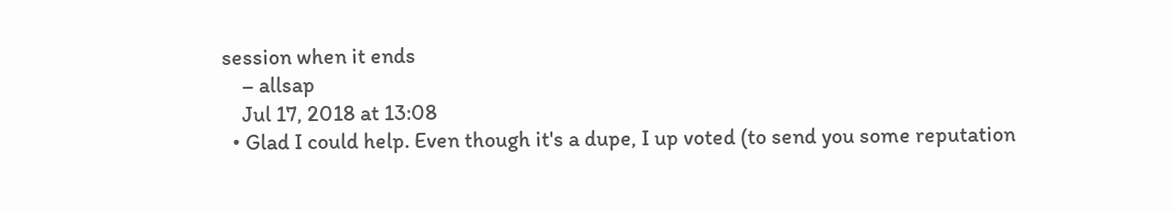session when it ends
    – allsap
    Jul 17, 2018 at 13:08
  • Glad I could help. Even though it's a dupe, I up voted (to send you some reputation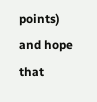points) and hope that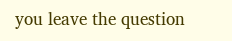you leave the question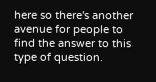here so there's another avenue for people to find the answer to this type of question.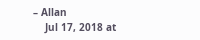– Allan
    Jul 17, 2018 at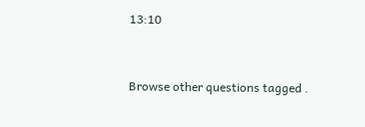13:10


Browse other questions tagged .